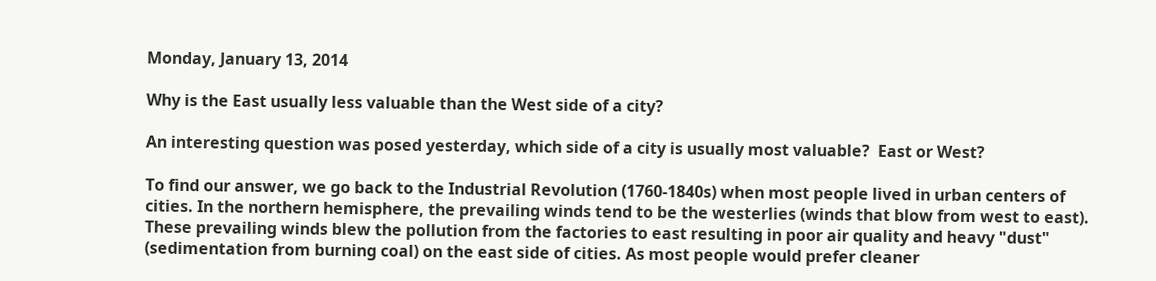Monday, January 13, 2014

Why is the East usually less valuable than the West side of a city?

An interesting question was posed yesterday, which side of a city is usually most valuable?  East or West?

To find our answer, we go back to the Industrial Revolution (1760-1840s) when most people lived in urban centers of cities. In the northern hemisphere, the prevailing winds tend to be the westerlies (winds that blow from west to east). These prevailing winds blew the pollution from the factories to east resulting in poor air quality and heavy "dust" (sedimentation from burning coal) on the east side of cities. As most people would prefer cleaner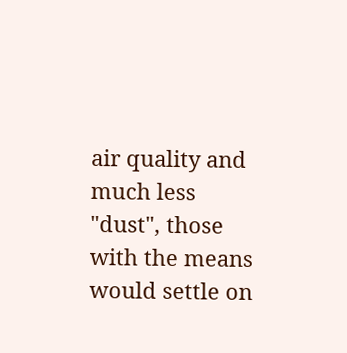air quality and much less "dust", those with the means would settle on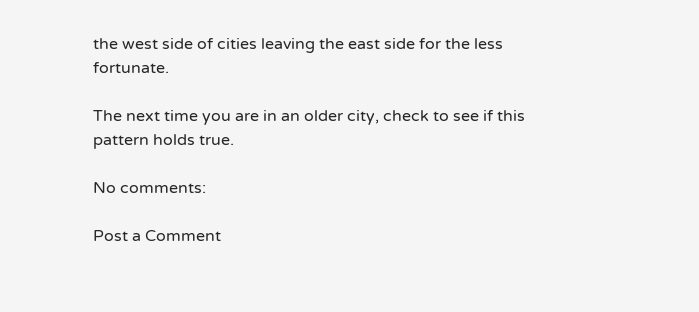the west side of cities leaving the east side for the less fortunate.

The next time you are in an older city, check to see if this pattern holds true.

No comments:

Post a Comment